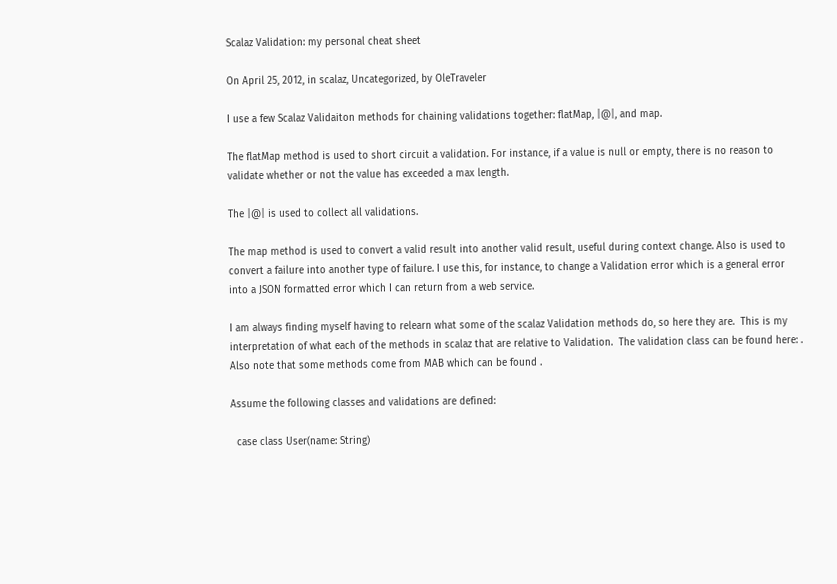Scalaz Validation: my personal cheat sheet

On April 25, 2012, in scalaz, Uncategorized, by OleTraveler

I use a few Scalaz Validaiton methods for chaining validations together: flatMap, |@|, and map.

The flatMap method is used to short circuit a validation. For instance, if a value is null or empty, there is no reason to validate whether or not the value has exceeded a max length.

The |@| is used to collect all validations.

The map method is used to convert a valid result into another valid result, useful during context change. Also is used to convert a failure into another type of failure. I use this, for instance, to change a Validation error which is a general error into a JSON formatted error which I can return from a web service.

I am always finding myself having to relearn what some of the scalaz Validation methods do, so here they are.  This is my interpretation of what each of the methods in scalaz that are relative to Validation.  The validation class can be found here: .  Also note that some methods come from MAB which can be found .

Assume the following classes and validations are defined:

  case class User(name: String)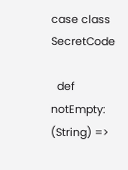case class SecretCode

  def notEmpty: (String) =>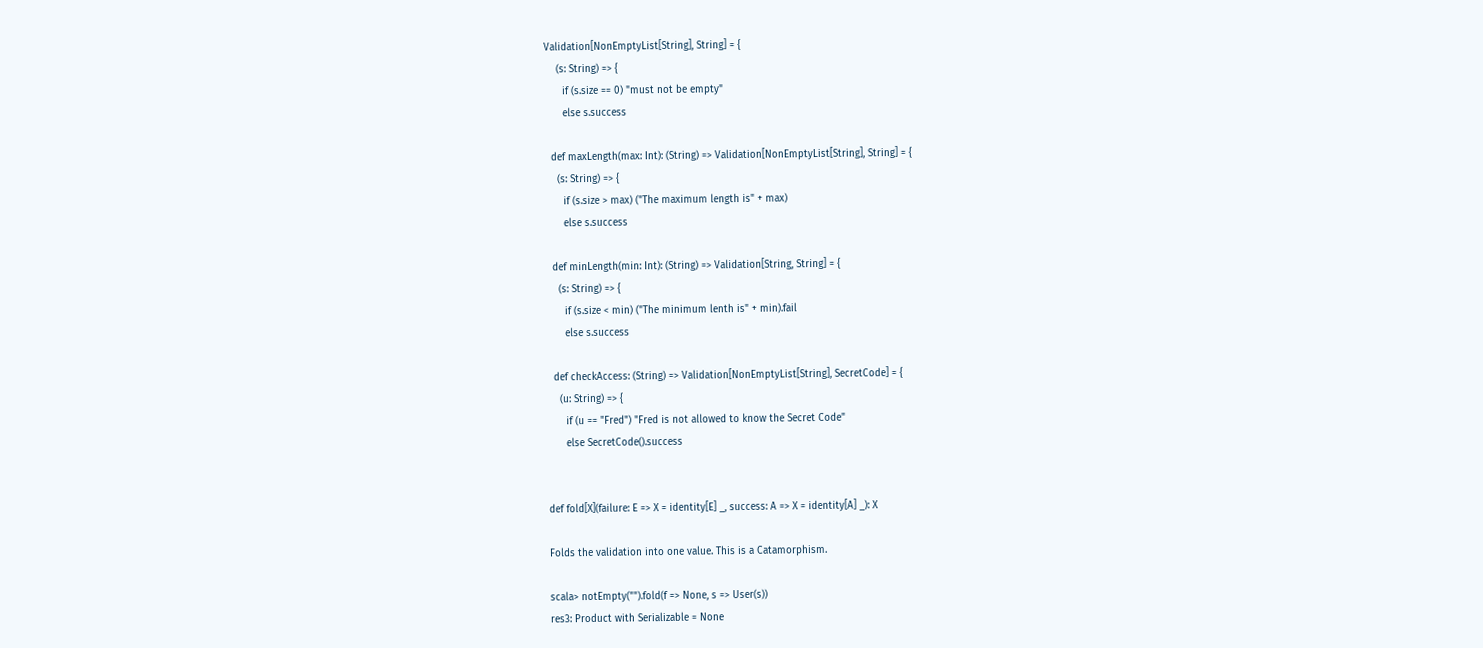Validation[NonEmptyList[String], String] = {
    (s: String) => {
      if (s.size == 0) "must not be empty"
      else s.success

  def maxLength(max: Int): (String) => Validation[NonEmptyList[String], String] = {
    (s: String) => {
      if (s.size > max) ("The maximum length is" + max)
      else s.success

  def minLength(min: Int): (String) => Validation[String, String] = {
    (s: String) => {
      if (s.size < min) ("The minimum lenth is" + min).fail
      else s.success

  def checkAccess: (String) => Validation[NonEmptyList[String], SecretCode] = {
    (u: String) => {
      if (u == "Fred") "Fred is not allowed to know the Secret Code"
      else SecretCode().success


def fold[X](failure: E => X = identity[E] _, success: A => X = identity[A] _): X

Folds the validation into one value. This is a Catamorphism.

scala> notEmpty("").fold(f => None, s => User(s))
res3: Product with Serializable = None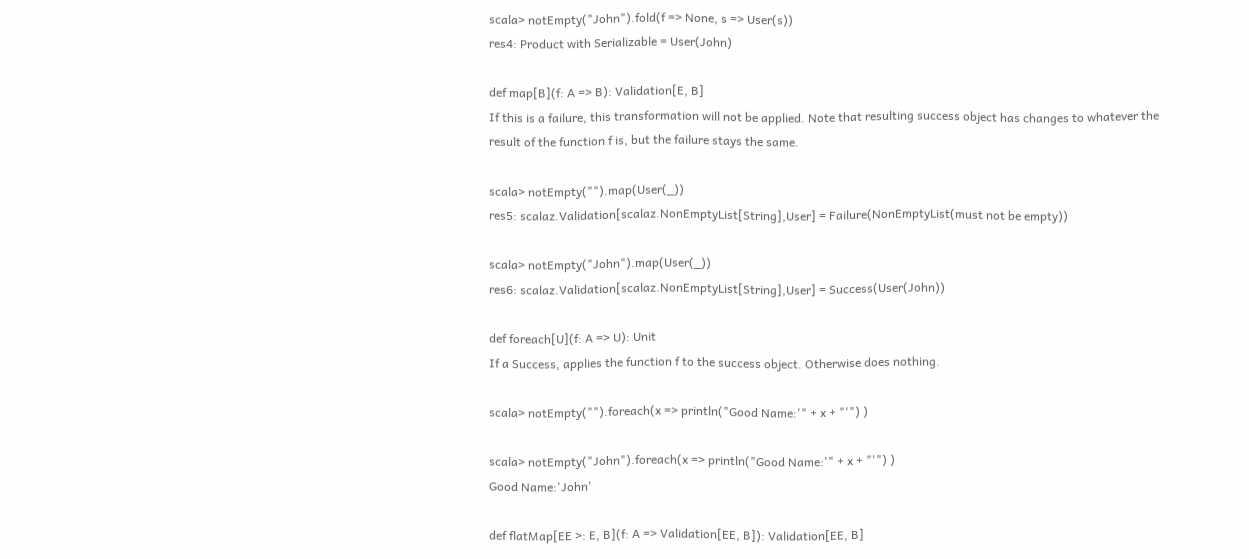scala> notEmpty("John").fold(f => None, s => User(s))
res4: Product with Serializable = User(John)

def map[B](f: A => B): Validation[E, B]
If this is a failure, this transformation will not be applied. Note that resulting success object has changes to whatever the result of the function f is, but the failure stays the same.

scala> notEmpty("").map(User(_))
res5: scalaz.Validation[scalaz.NonEmptyList[String],User] = Failure(NonEmptyList(must not be empty))

scala> notEmpty("John").map(User(_))
res6: scalaz.Validation[scalaz.NonEmptyList[String],User] = Success(User(John))

def foreach[U](f: A => U): Unit
If a Success, applies the function f to the success object. Otherwise does nothing.

scala> notEmpty("").foreach(x => println("Good Name:'" + x + "'") )

scala> notEmpty("John").foreach(x => println("Good Name:'" + x + "'") )
Good Name:'John'

def flatMap[EE >: E, B](f: A => Validation[EE, B]): Validation[EE, B]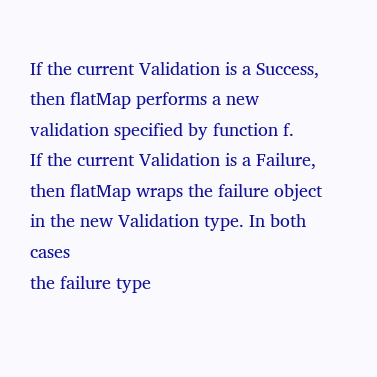If the current Validation is a Success, then flatMap performs a new validation specified by function f.
If the current Validation is a Failure, then flatMap wraps the failure object in the new Validation type. In both cases
the failure type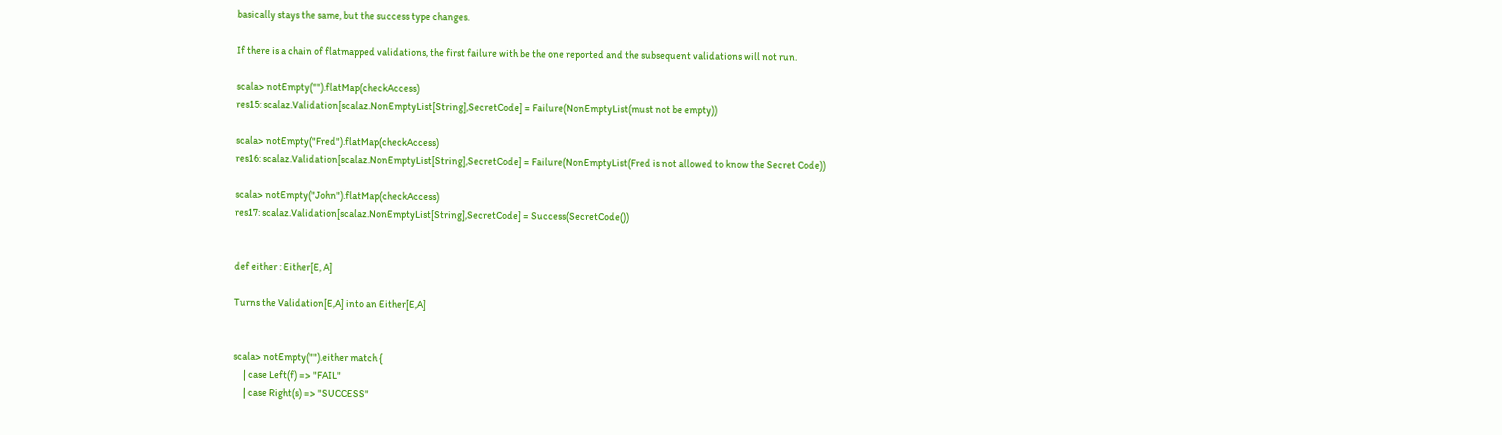basically stays the same, but the success type changes.

If there is a chain of flatmapped validations, the first failure with be the one reported and the subsequent validations will not run.

scala> notEmpty("").flatMap(checkAccess)
res15: scalaz.Validation[scalaz.NonEmptyList[String],SecretCode] = Failure(NonEmptyList(must not be empty))

scala> notEmpty("Fred").flatMap(checkAccess)
res16: scalaz.Validation[scalaz.NonEmptyList[String],SecretCode] = Failure(NonEmptyList(Fred is not allowed to know the Secret Code))

scala> notEmpty("John").flatMap(checkAccess)
res17: scalaz.Validation[scalaz.NonEmptyList[String],SecretCode] = Success(SecretCode())


def either : Either[E, A]

Turns the Validation[E,A] into an Either[E,A]


scala> notEmpty("").either match {
     | case Left(f) => "FAIL"
     | case Right(s) => "SUCCESS"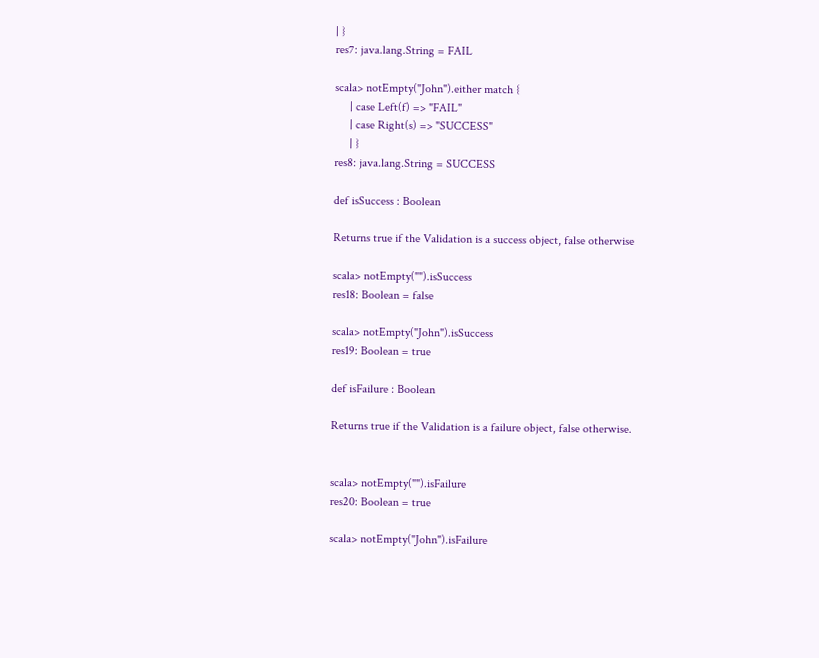| }
res7: java.lang.String = FAIL

scala> notEmpty("John").either match {
     | case Left(f) => "FAIL"
     | case Right(s) => "SUCCESS"
     | }
res8: java.lang.String = SUCCESS

def isSuccess : Boolean

Returns true if the Validation is a success object, false otherwise

scala> notEmpty("").isSuccess
res18: Boolean = false

scala> notEmpty("John").isSuccess
res19: Boolean = true

def isFailure : Boolean

Returns true if the Validation is a failure object, false otherwise.


scala> notEmpty("").isFailure
res20: Boolean = true

scala> notEmpty("John").isFailure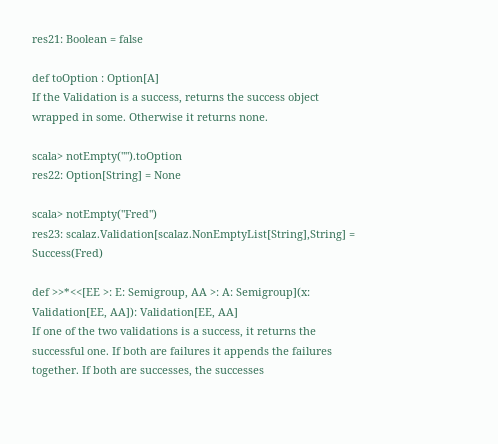res21: Boolean = false

def toOption : Option[A]
If the Validation is a success, returns the success object wrapped in some. Otherwise it returns none.

scala> notEmpty("").toOption
res22: Option[String] = None

scala> notEmpty("Fred")
res23: scalaz.Validation[scalaz.NonEmptyList[String],String] = Success(Fred)

def >>*<<[EE >: E: Semigroup, AA >: A: Semigroup](x: Validation[EE, AA]): Validation[EE, AA]
If one of the two validations is a success, it returns the successful one. If both are failures it appends the failures together. If both are successes, the successes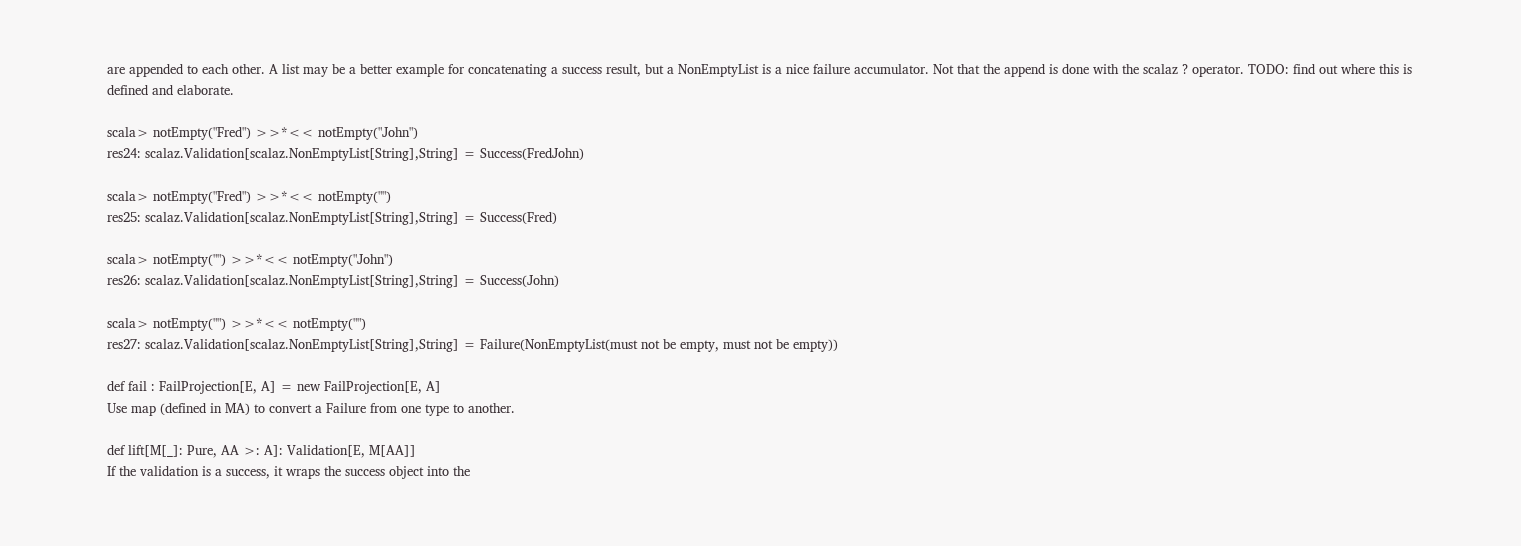are appended to each other. A list may be a better example for concatenating a success result, but a NonEmptyList is a nice failure accumulator. Not that the append is done with the scalaz ? operator. TODO: find out where this is defined and elaborate.

scala> notEmpty("Fred") >>*<< notEmpty("John")
res24: scalaz.Validation[scalaz.NonEmptyList[String],String] = Success(FredJohn)

scala> notEmpty("Fred") >>*<< notEmpty("")
res25: scalaz.Validation[scalaz.NonEmptyList[String],String] = Success(Fred)

scala> notEmpty("") >>*<< notEmpty("John")
res26: scalaz.Validation[scalaz.NonEmptyList[String],String] = Success(John)

scala> notEmpty("") >>*<< notEmpty("")
res27: scalaz.Validation[scalaz.NonEmptyList[String],String] = Failure(NonEmptyList(must not be empty, must not be empty))

def fail : FailProjection[E, A] = new FailProjection[E, A]
Use map (defined in MA) to convert a Failure from one type to another.

def lift[M[_]: Pure, AA >: A]: Validation[E, M[AA]]
If the validation is a success, it wraps the success object into the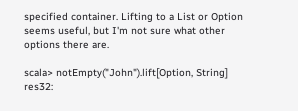specified container. Lifting to a List or Option seems useful, but I'm not sure what other options there are.

scala> notEmpty("John").lift[Option, String]
res32: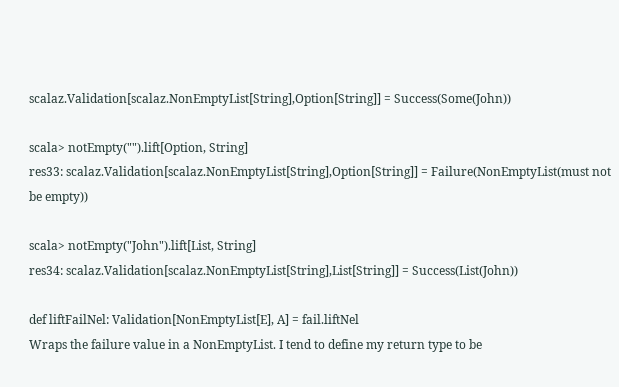scalaz.Validation[scalaz.NonEmptyList[String],Option[String]] = Success(Some(John))

scala> notEmpty("").lift[Option, String]
res33: scalaz.Validation[scalaz.NonEmptyList[String],Option[String]] = Failure(NonEmptyList(must not be empty))

scala> notEmpty("John").lift[List, String]
res34: scalaz.Validation[scalaz.NonEmptyList[String],List[String]] = Success(List(John))

def liftFailNel: Validation[NonEmptyList[E], A] = fail.liftNel
Wraps the failure value in a NonEmptyList. I tend to define my return type to be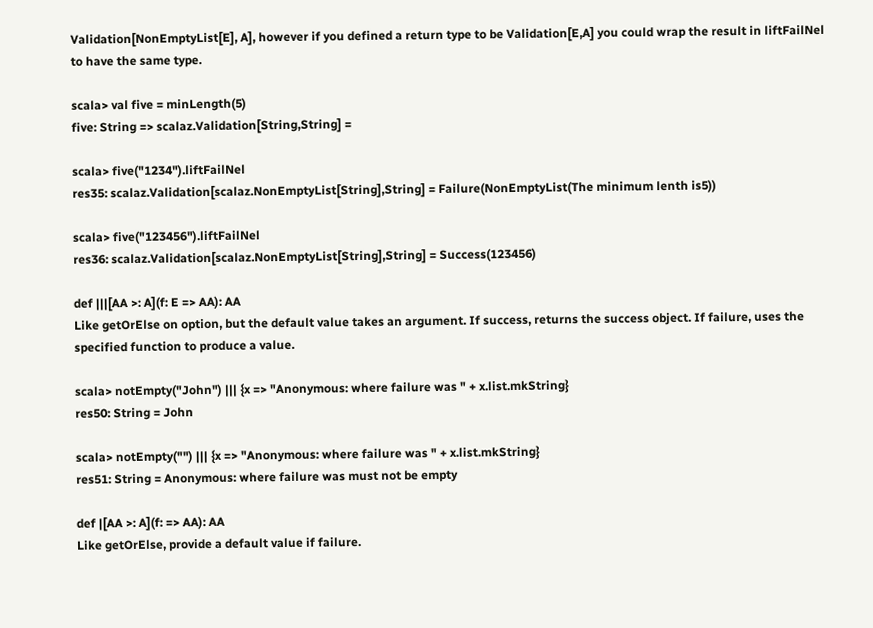Validation[NonEmptyList[E], A], however if you defined a return type to be Validation[E,A] you could wrap the result in liftFailNel to have the same type.

scala> val five = minLength(5)
five: String => scalaz.Validation[String,String] =

scala> five("1234").liftFailNel
res35: scalaz.Validation[scalaz.NonEmptyList[String],String] = Failure(NonEmptyList(The minimum lenth is5))

scala> five("123456").liftFailNel
res36: scalaz.Validation[scalaz.NonEmptyList[String],String] = Success(123456)

def |||[AA >: A](f: E => AA): AA
Like getOrElse on option, but the default value takes an argument. If success, returns the success object. If failure, uses the specified function to produce a value.

scala> notEmpty("John") ||| {x => "Anonymous: where failure was " + x.list.mkString}
res50: String = John

scala> notEmpty("") ||| {x => "Anonymous: where failure was " + x.list.mkString}
res51: String = Anonymous: where failure was must not be empty

def |[AA >: A](f: => AA): AA
Like getOrElse, provide a default value if failure.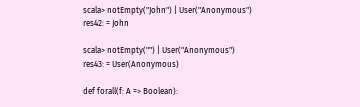scala> notEmpty("John") | User("Anonymous")
res42: = John

scala> notEmpty("") | User("Anonymous")
res43: = User(Anonymous)

def forall(f: A => Boolean):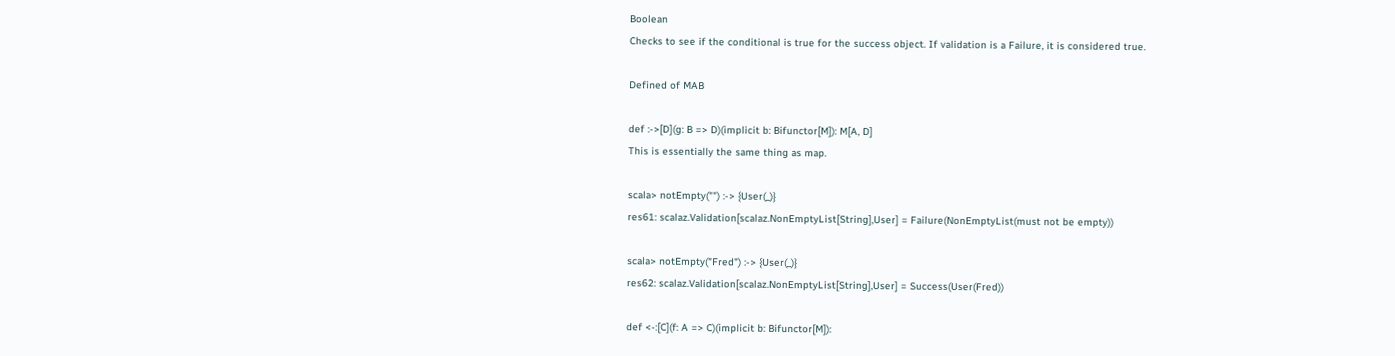Boolean
Checks to see if the conditional is true for the success object. If validation is a Failure, it is considered true.

Defined of MAB

def :->[D](g: B => D)(implicit b: Bifunctor[M]): M[A, D]
This is essentially the same thing as map.

scala> notEmpty("") :-> {User(_)}
res61: scalaz.Validation[scalaz.NonEmptyList[String],User] = Failure(NonEmptyList(must not be empty))

scala> notEmpty("Fred") :-> {User(_)}
res62: scalaz.Validation[scalaz.NonEmptyList[String],User] = Success(User(Fred))

def <-:[C](f: A => C)(implicit b: Bifunctor[M]):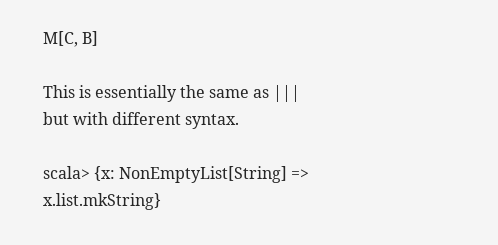M[C, B]

This is essentially the same as ||| but with different syntax.

scala> {x: NonEmptyList[String] => x.list.mkString}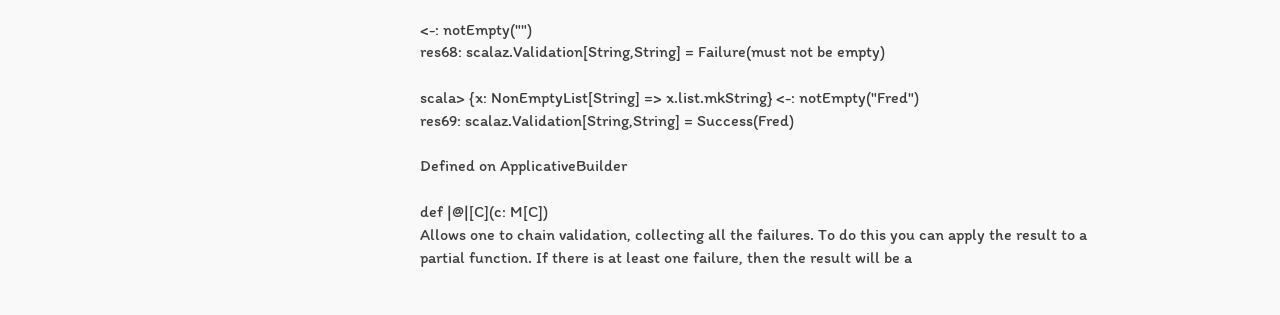<-: notEmpty("")
res68: scalaz.Validation[String,String] = Failure(must not be empty)

scala> {x: NonEmptyList[String] => x.list.mkString} <-: notEmpty("Fred")
res69: scalaz.Validation[String,String] = Success(Fred)

Defined on ApplicativeBuilder

def |@|[C](c: M[C])
Allows one to chain validation, collecting all the failures. To do this you can apply the result to a partial function. If there is at least one failure, then the result will be a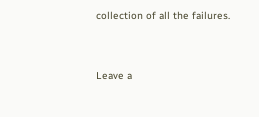collection of all the failures.


Leave a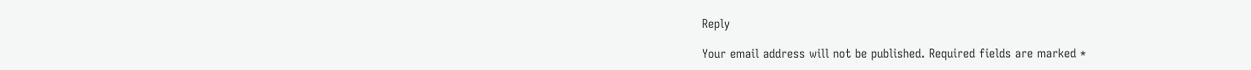Reply

Your email address will not be published. Required fields are marked *